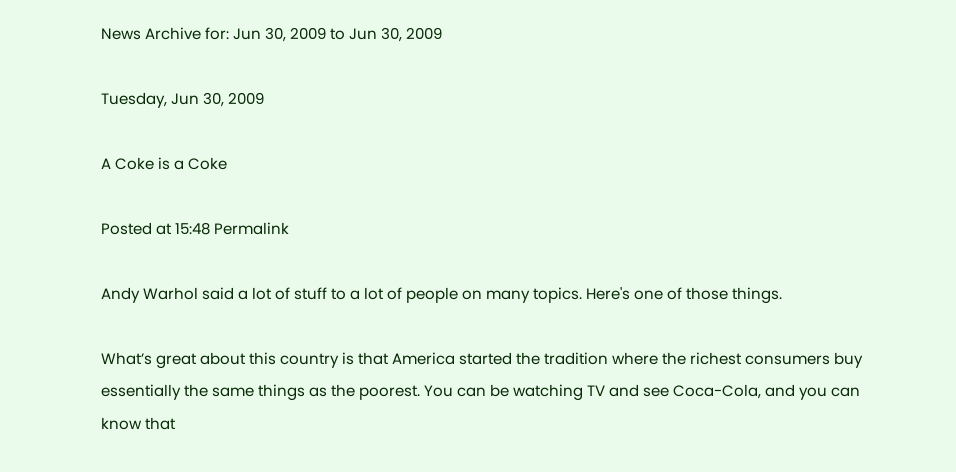News Archive for: Jun 30, 2009 to Jun 30, 2009

Tuesday, Jun 30, 2009

A Coke is a Coke

Posted at 15:48 Permalink

Andy Warhol said a lot of stuff to a lot of people on many topics. Here's one of those things.

What’s great about this country is that America started the tradition where the richest consumers buy essentially the same things as the poorest. You can be watching TV and see Coca-Cola, and you can know that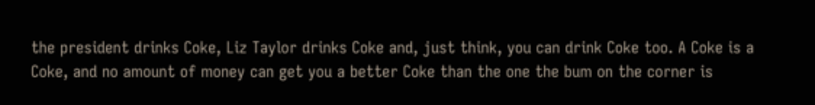the president drinks Coke, Liz Taylor drinks Coke and, just think, you can drink Coke too. A Coke is a Coke, and no amount of money can get you a better Coke than the one the bum on the corner is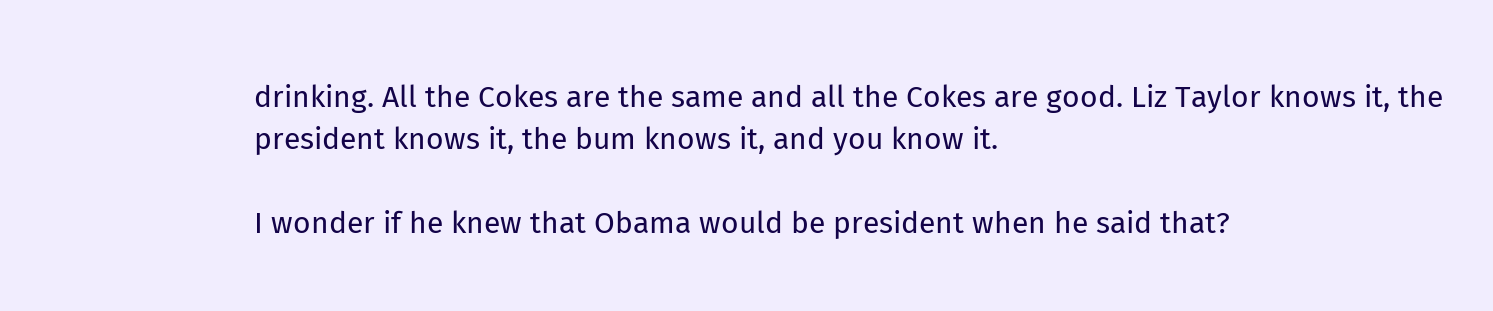drinking. All the Cokes are the same and all the Cokes are good. Liz Taylor knows it, the president knows it, the bum knows it, and you know it.

I wonder if he knew that Obama would be president when he said that?